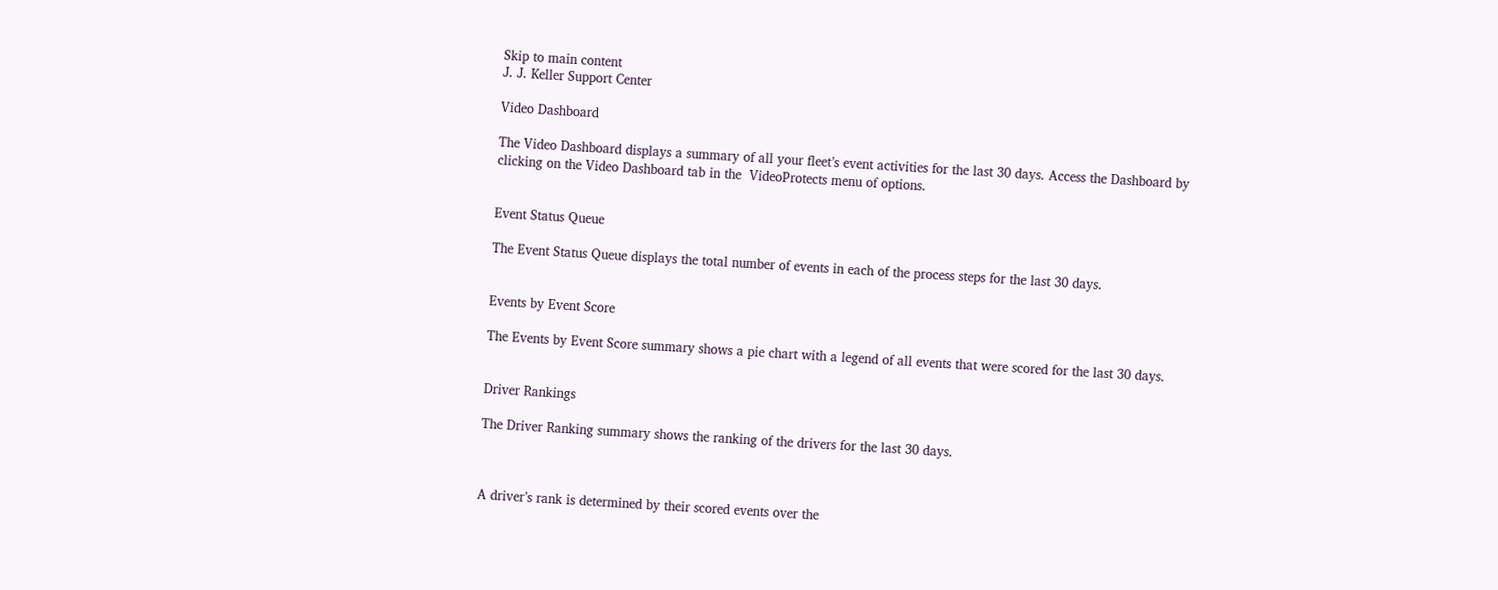Skip to main content
J. J. Keller Support Center

Video Dashboard

The Video Dashboard displays a summary of all your fleet’s event activities for the last 30 days. Access the Dashboard by clicking on the Video Dashboard tab in the  VideoProtects menu of options.


Event Status Queue

The Event Status Queue displays the total number of events in each of the process steps for the last 30 days.


Events by Event Score

The Events by Event Score summary shows a pie chart with a legend of all events that were scored for the last 30 days.


Driver Rankings

The Driver Ranking summary shows the ranking of the drivers for the last 30 days.



A driver’s rank is determined by their scored events over the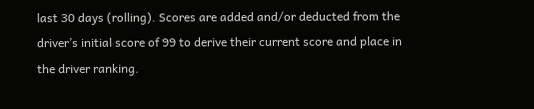last 30 days (rolling). Scores are added and/or deducted from the driver’s initial score of 99 to derive their current score and place in the driver ranking.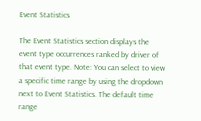Event Statistics

The Event Statistics section displays the event type occurrences ranked by driver of that event type. Note: You can select to view a specific time range by using the dropdown next to Event Statistics. The default time range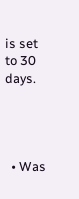is set to 30 days.




  • Was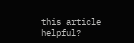this article helpful?